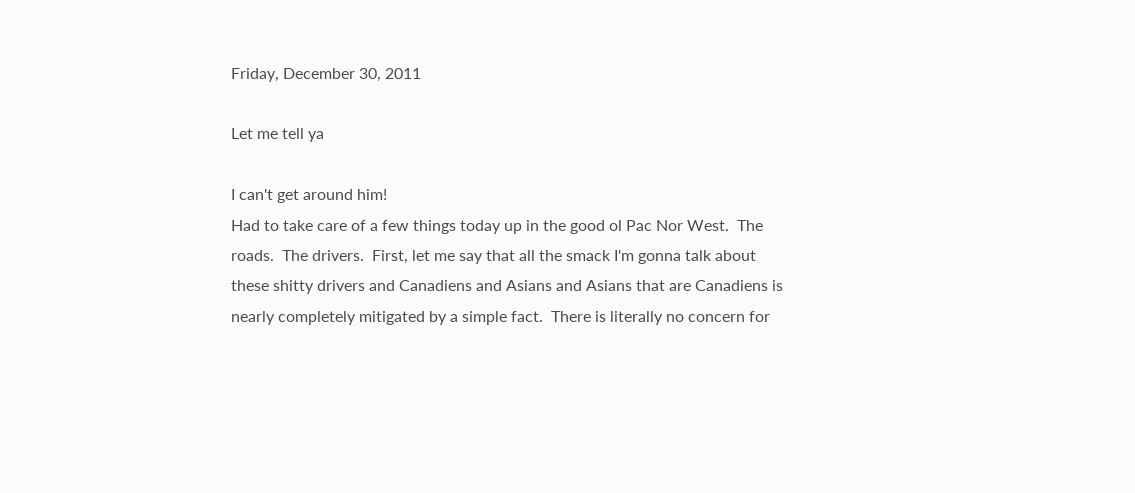Friday, December 30, 2011

Let me tell ya

I can't get around him!
Had to take care of a few things today up in the good ol Pac Nor West.  The roads.  The drivers.  First, let me say that all the smack I'm gonna talk about these shitty drivers and Canadiens and Asians and Asians that are Canadiens is nearly completely mitigated by a simple fact.  There is literally no concern for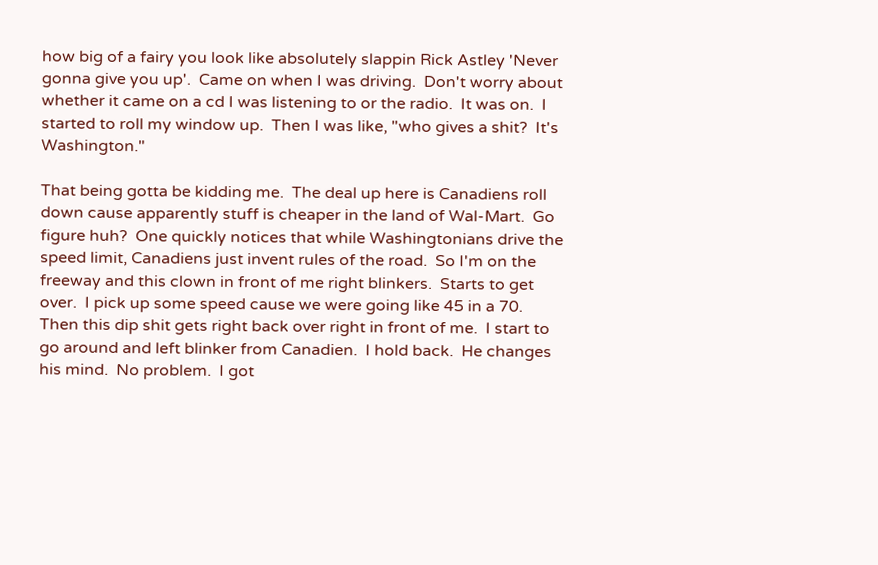how big of a fairy you look like absolutely slappin Rick Astley 'Never gonna give you up'.  Came on when I was driving.  Don't worry about whether it came on a cd I was listening to or the radio.  It was on.  I started to roll my window up.  Then I was like, "who gives a shit?  It's Washington."

That being gotta be kidding me.  The deal up here is Canadiens roll down cause apparently stuff is cheaper in the land of Wal-Mart.  Go figure huh?  One quickly notices that while Washingtonians drive the speed limit, Canadiens just invent rules of the road.  So I'm on the freeway and this clown in front of me right blinkers.  Starts to get over.  I pick up some speed cause we were going like 45 in a 70.  Then this dip shit gets right back over right in front of me.  I start to go around and left blinker from Canadien.  I hold back.  He changes his mind.  No problem.  I got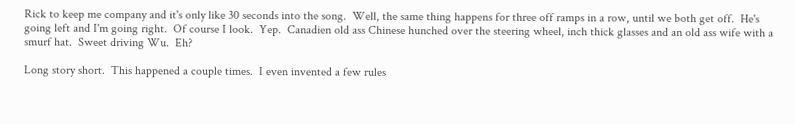Rick to keep me company and it's only like 30 seconds into the song.  Well, the same thing happens for three off ramps in a row, until we both get off.  He's going left and I'm going right.  Of course I look.  Yep.  Canadien old ass Chinese hunched over the steering wheel, inch thick glasses and an old ass wife with a smurf hat.  Sweet driving Wu.  Eh?

Long story short.  This happened a couple times.  I even invented a few rules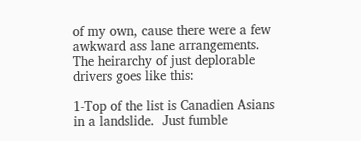of my own, cause there were a few awkward ass lane arrangements.  The heirarchy of just deplorable drivers goes like this:

1-Top of the list is Canadien Asians in a landslide.  Just fumble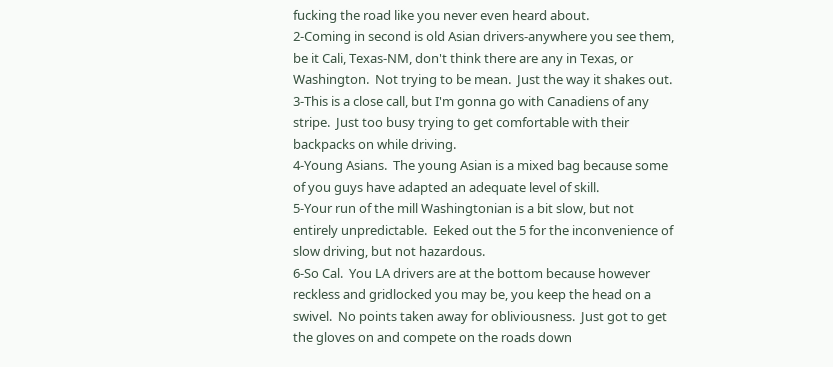fucking the road like you never even heard about.
2-Coming in second is old Asian drivers-anywhere you see them, be it Cali, Texas-NM, don't think there are any in Texas, or Washington.  Not trying to be mean.  Just the way it shakes out.
3-This is a close call, but I'm gonna go with Canadiens of any stripe.  Just too busy trying to get comfortable with their backpacks on while driving.
4-Young Asians.  The young Asian is a mixed bag because some of you guys have adapted an adequate level of skill.
5-Your run of the mill Washingtonian is a bit slow, but not entirely unpredictable.  Eeked out the 5 for the inconvenience of slow driving, but not hazardous.
6-So Cal.  You LA drivers are at the bottom because however reckless and gridlocked you may be, you keep the head on a swivel.  No points taken away for obliviousness.  Just got to get the gloves on and compete on the roads down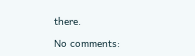there.

No comments: